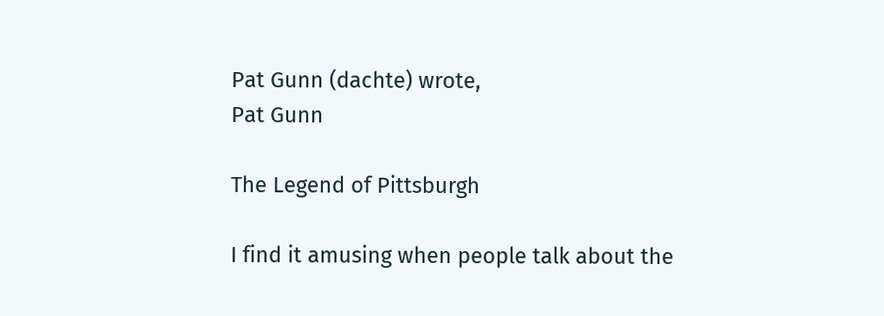Pat Gunn (dachte) wrote,
Pat Gunn

The Legend of Pittsburgh

I find it amusing when people talk about the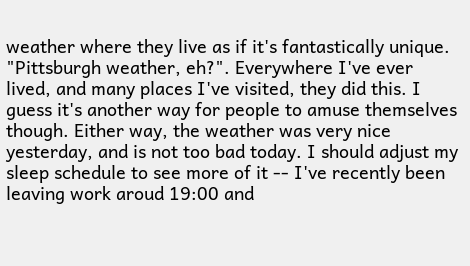weather where they live as if it's fantastically unique. "Pittsburgh weather, eh?". Everywhere I've ever lived, and many places I've visited, they did this. I guess it's another way for people to amuse themselves though. Either way, the weather was very nice yesterday, and is not too bad today. I should adjust my sleep schedule to see more of it -- I've recently been leaving work aroud 19:00 and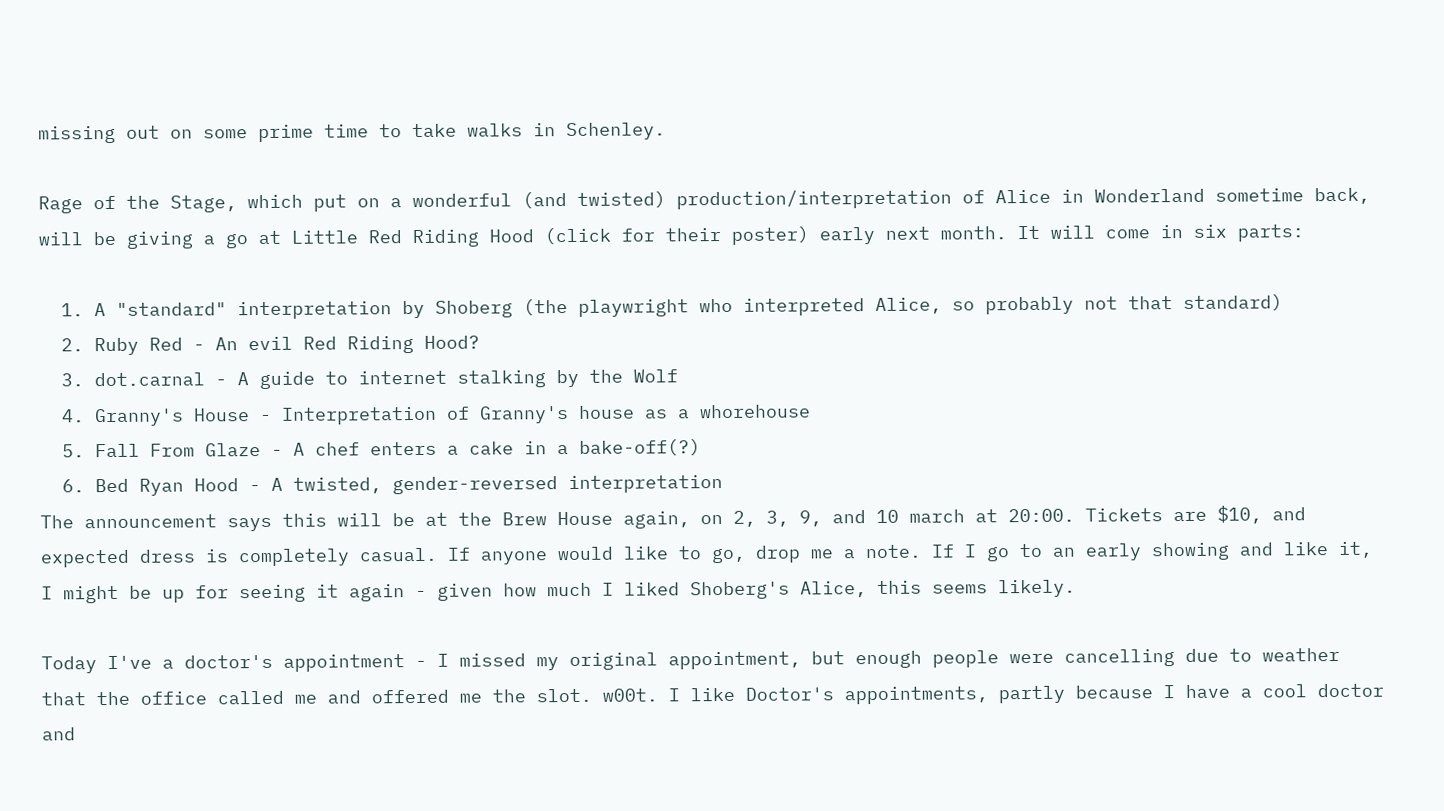missing out on some prime time to take walks in Schenley.

Rage of the Stage, which put on a wonderful (and twisted) production/interpretation of Alice in Wonderland sometime back, will be giving a go at Little Red Riding Hood (click for their poster) early next month. It will come in six parts:

  1. A "standard" interpretation by Shoberg (the playwright who interpreted Alice, so probably not that standard)
  2. Ruby Red - An evil Red Riding Hood?
  3. dot.carnal - A guide to internet stalking by the Wolf
  4. Granny's House - Interpretation of Granny's house as a whorehouse
  5. Fall From Glaze - A chef enters a cake in a bake-off(?)
  6. Bed Ryan Hood - A twisted, gender-reversed interpretation
The announcement says this will be at the Brew House again, on 2, 3, 9, and 10 march at 20:00. Tickets are $10, and expected dress is completely casual. If anyone would like to go, drop me a note. If I go to an early showing and like it, I might be up for seeing it again - given how much I liked Shoberg's Alice, this seems likely.

Today I've a doctor's appointment - I missed my original appointment, but enough people were cancelling due to weather that the office called me and offered me the slot. w00t. I like Doctor's appointments, partly because I have a cool doctor and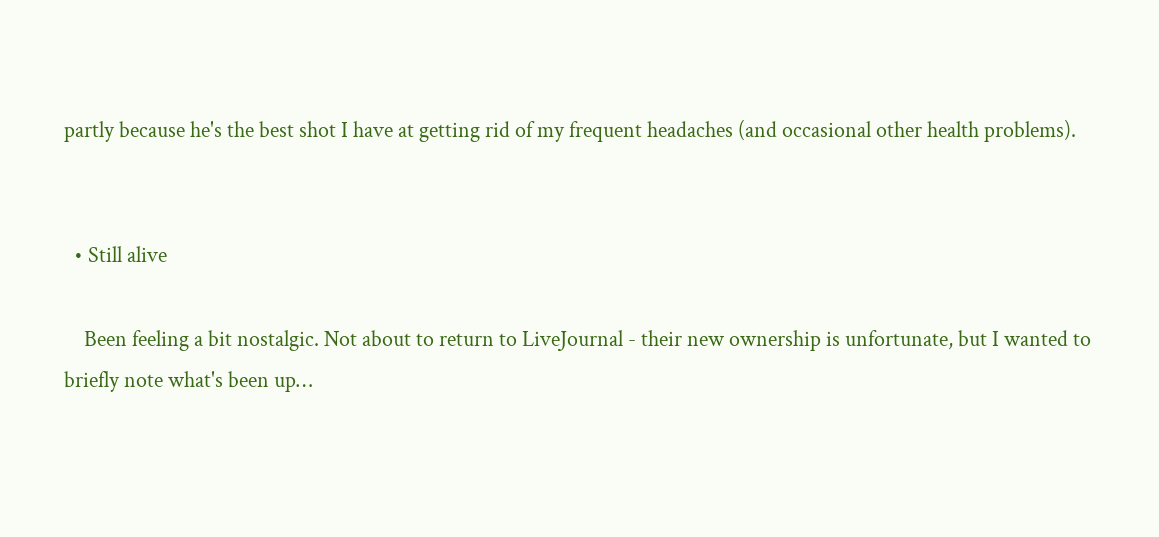partly because he's the best shot I have at getting rid of my frequent headaches (and occasional other health problems).


  • Still alive

    Been feeling a bit nostalgic. Not about to return to LiveJournal - their new ownership is unfortunate, but I wanted to briefly note what's been up…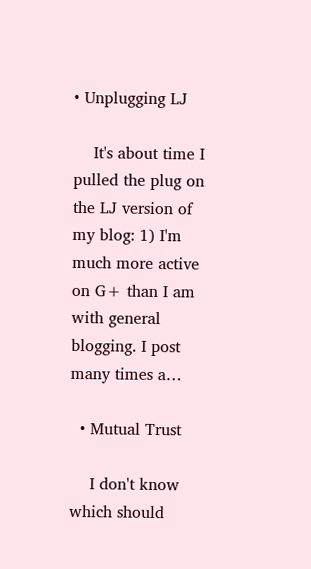• Unplugging LJ

    It's about time I pulled the plug on the LJ version of my blog: 1) I'm much more active on G+ than I am with general blogging. I post many times a…

  • Mutual Trust

    I don't know which should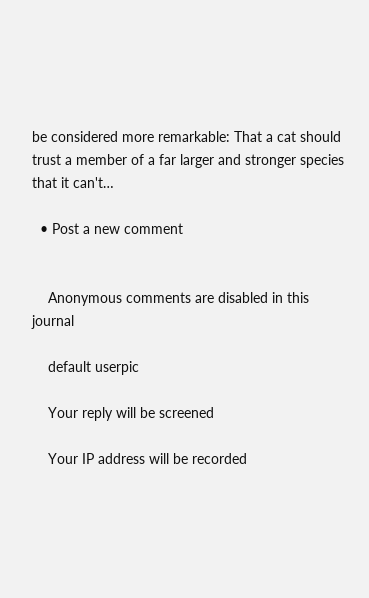be considered more remarkable: That a cat should trust a member of a far larger and stronger species that it can't…

  • Post a new comment


    Anonymous comments are disabled in this journal

    default userpic

    Your reply will be screened

    Your IP address will be recorded